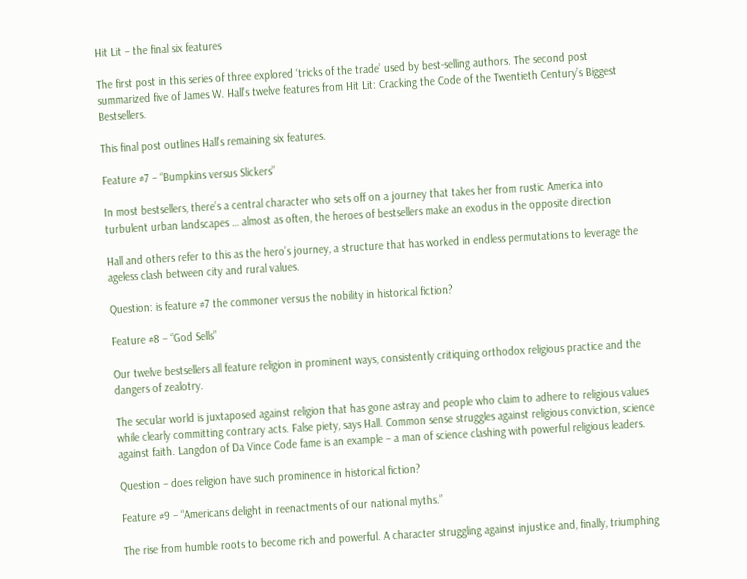Hit Lit – the final six features

The first post in this series of three explored ‘tricks of the trade’ used by best-selling authors. The second post summarized five of James W. Hall’s twelve features from Hit Lit: Cracking the Code of the Twentieth Century’s Biggest Bestsellers.

This final post outlines Hall’s remaining six features.

Feature #7 – “Bumpkins versus Slickers”

In most bestsellers, there’s a central character who sets off on a journey that takes her from rustic America into turbulent urban landscapes … almost as often, the heroes of bestsellers make an exodus in the opposite direction

Hall and others refer to this as the hero’s journey, a structure that has worked in endless permutations to leverage the ageless clash between city and rural values.

Question: is feature #7 the commoner versus the nobility in historical fiction?

Feature #8 – “God Sells”

Our twelve bestsellers all feature religion in prominent ways, consistently critiquing orthodox religious practice and the dangers of zealotry.

The secular world is juxtaposed against religion that has gone astray and people who claim to adhere to religious values while clearly committing contrary acts. False piety, says Hall. Common sense struggles against religious conviction, science against faith. Langdon of Da Vince Code fame is an example – a man of science clashing with powerful religious leaders.

Question – does religion have such prominence in historical fiction?

Feature #9 – “Americans delight in reenactments of our national myths.”

The rise from humble roots to become rich and powerful. A character struggling against injustice and, finally, triumphing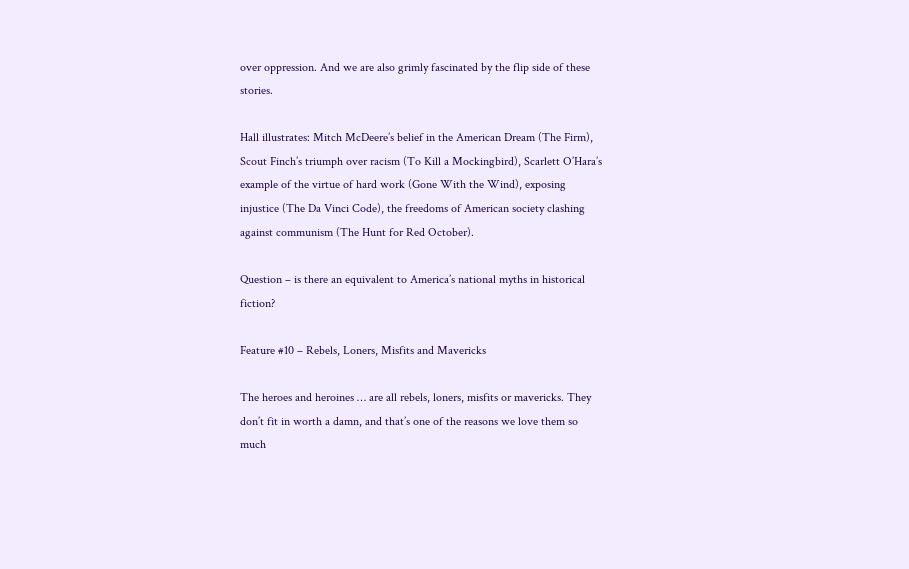over oppression. And we are also grimly fascinated by the flip side of these stories.

Hall illustrates: Mitch McDeere’s belief in the American Dream (The Firm), Scout Finch’s triumph over racism (To Kill a Mockingbird), Scarlett O’Hara’s example of the virtue of hard work (Gone With the Wind), exposing injustice (The Da Vinci Code), the freedoms of American society clashing against communism (The Hunt for Red October).

Question – is there an equivalent to America’s national myths in historical fiction?

Feature #10 – Rebels, Loners, Misfits and Mavericks

The heroes and heroines … are all rebels, loners, misfits or mavericks. They don’t fit in worth a damn, and that’s one of the reasons we love them so much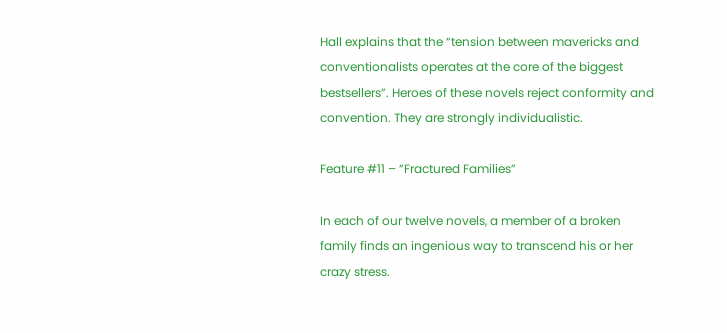Hall explains that the “tension between mavericks and conventionalists operates at the core of the biggest bestsellers”. Heroes of these novels reject conformity and convention. They are strongly individualistic.

Feature #11 – “Fractured Families”

In each of our twelve novels, a member of a broken family finds an ingenious way to transcend his or her crazy stress.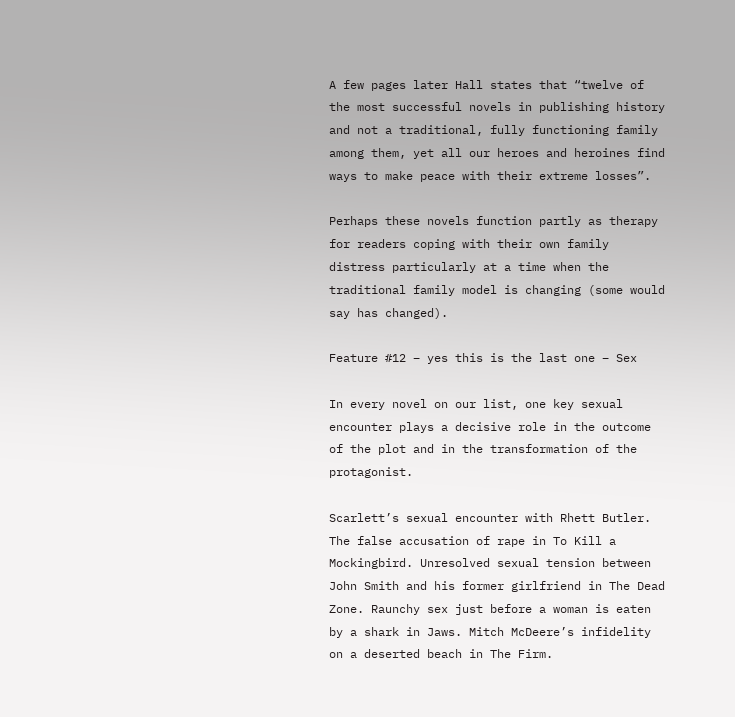A few pages later Hall states that “twelve of the most successful novels in publishing history and not a traditional, fully functioning family among them, yet all our heroes and heroines find ways to make peace with their extreme losses”.

Perhaps these novels function partly as therapy for readers coping with their own family distress particularly at a time when the traditional family model is changing (some would say has changed).

Feature #12 – yes this is the last one – Sex

In every novel on our list, one key sexual encounter plays a decisive role in the outcome of the plot and in the transformation of the protagonist.

Scarlett’s sexual encounter with Rhett Butler. The false accusation of rape in To Kill a Mockingbird. Unresolved sexual tension between John Smith and his former girlfriend in The Dead Zone. Raunchy sex just before a woman is eaten by a shark in Jaws. Mitch McDeere’s infidelity on a deserted beach in The Firm.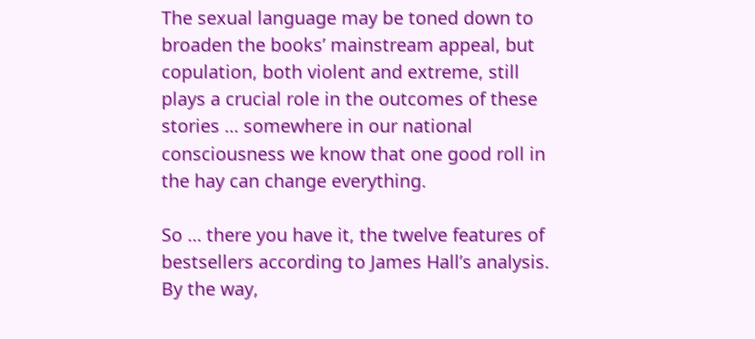The sexual language may be toned down to broaden the books’ mainstream appeal, but copulation, both violent and extreme, still plays a crucial role in the outcomes of these stories … somewhere in our national consciousness we know that one good roll in the hay can change everything.

So … there you have it, the twelve features of bestsellers according to James Hall’s analysis. By the way,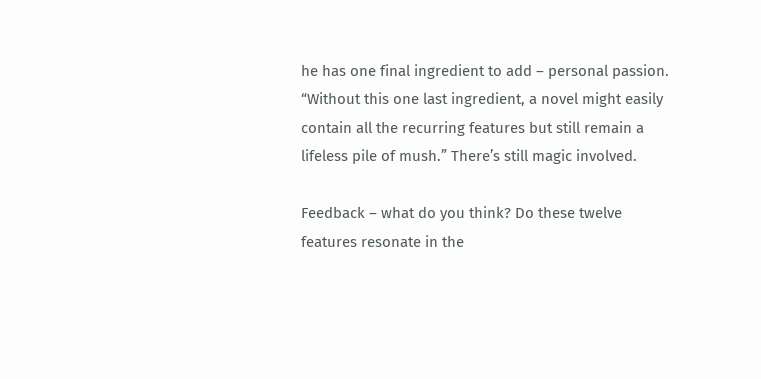he has one final ingredient to add – personal passion. “Without this one last ingredient, a novel might easily contain all the recurring features but still remain a lifeless pile of mush.” There’s still magic involved.

Feedback – what do you think? Do these twelve features resonate in the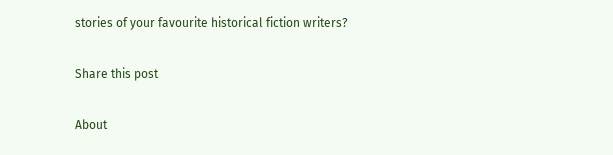stories of your favourite historical fiction writers?

Share this post

About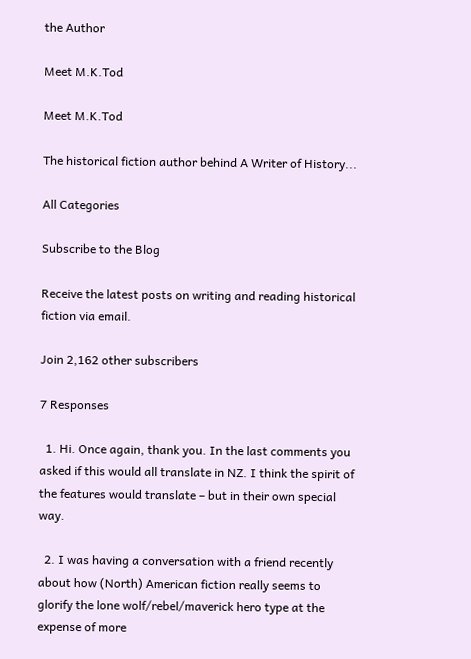the Author

Meet M.K.Tod

Meet M.K.Tod

The historical fiction author behind A Writer of History...

All Categories

Subscribe to the Blog

Receive the latest posts on writing and reading historical fiction via email.

Join 2,162 other subscribers

7 Responses

  1. Hi. Once again, thank you. In the last comments you asked if this would all translate in NZ. I think the spirit of the features would translate – but in their own special way.

  2. I was having a conversation with a friend recently about how (North) American fiction really seems to glorify the lone wolf/rebel/maverick hero type at the expense of more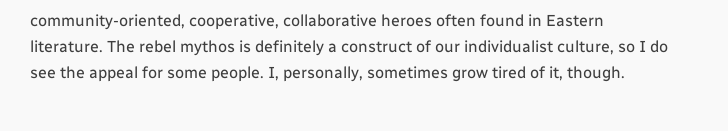community-oriented, cooperative, collaborative heroes often found in Eastern literature. The rebel mythos is definitely a construct of our individualist culture, so I do see the appeal for some people. I, personally, sometimes grow tired of it, though.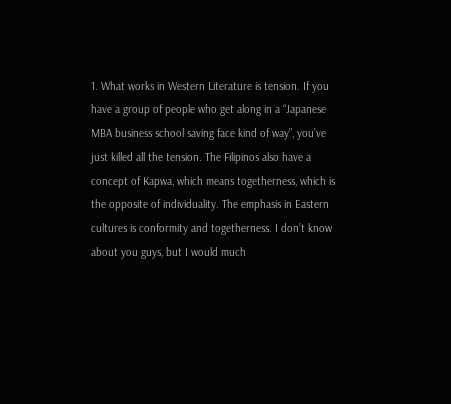1. What works in Western Literature is tension. If you have a group of people who get along in a “Japanese MBA business school saving face kind of way”, you’ve just killed all the tension. The Filipinos also have a concept of Kapwa, which means togetherness, which is the opposite of individuality. The emphasis in Eastern cultures is conformity and togetherness. I don’t know about you guys, but I would much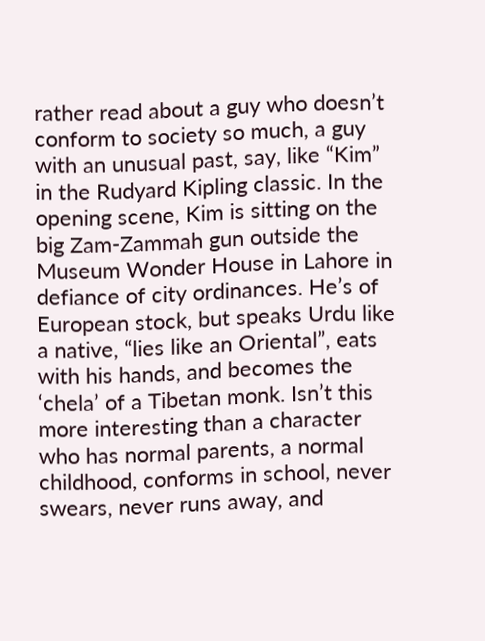rather read about a guy who doesn’t conform to society so much, a guy with an unusual past, say, like “Kim” in the Rudyard Kipling classic. In the opening scene, Kim is sitting on the big Zam-Zammah gun outside the Museum Wonder House in Lahore in defiance of city ordinances. He’s of European stock, but speaks Urdu like a native, “lies like an Oriental”, eats with his hands, and becomes the ‘chela’ of a Tibetan monk. Isn’t this more interesting than a character who has normal parents, a normal childhood, conforms in school, never swears, never runs away, and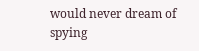would never dream of spying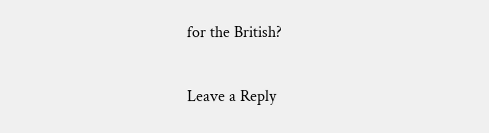for the British?

Leave a Reply